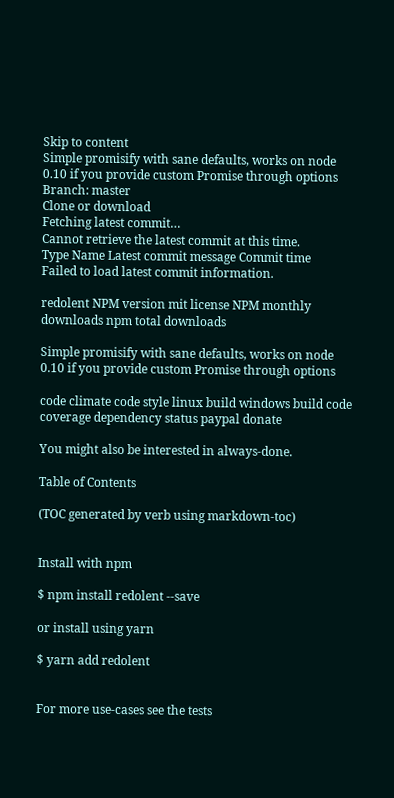Skip to content
Simple promisify with sane defaults, works on node 0.10 if you provide custom Promise through options
Branch: master
Clone or download
Fetching latest commit…
Cannot retrieve the latest commit at this time.
Type Name Latest commit message Commit time
Failed to load latest commit information.

redolent NPM version mit license NPM monthly downloads npm total downloads

Simple promisify with sane defaults, works on node 0.10 if you provide custom Promise through options

code climate code style linux build windows build code coverage dependency status paypal donate

You might also be interested in always-done.

Table of Contents

(TOC generated by verb using markdown-toc)


Install with npm

$ npm install redolent --save

or install using yarn

$ yarn add redolent


For more use-cases see the tests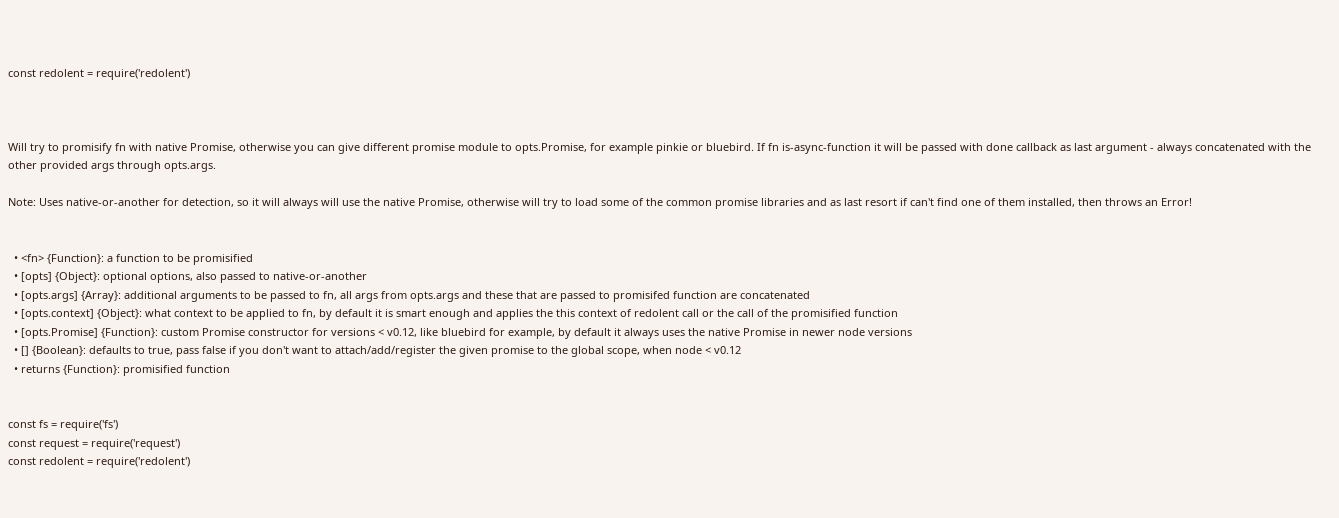const redolent = require('redolent')



Will try to promisify fn with native Promise, otherwise you can give different promise module to opts.Promise, for example pinkie or bluebird. If fn is-async-function it will be passed with done callback as last argument - always concatenated with the other provided args through opts.args.

Note: Uses native-or-another for detection, so it will always will use the native Promise, otherwise will try to load some of the common promise libraries and as last resort if can't find one of them installed, then throws an Error!


  • <fn> {Function}: a function to be promisified
  • [opts] {Object}: optional options, also passed to native-or-another
  • [opts.args] {Array}: additional arguments to be passed to fn, all args from opts.args and these that are passed to promisifed function are concatenated
  • [opts.context] {Object}: what context to be applied to fn, by default it is smart enough and applies the this context of redolent call or the call of the promisified function
  • [opts.Promise] {Function}: custom Promise constructor for versions < v0.12, like bluebird for example, by default it always uses the native Promise in newer node versions
  • [] {Boolean}: defaults to true, pass false if you don't want to attach/add/register the given promise to the global scope, when node < v0.12
  • returns {Function}: promisified function


const fs = require('fs')
const request = require('request')
const redolent = require('redolent')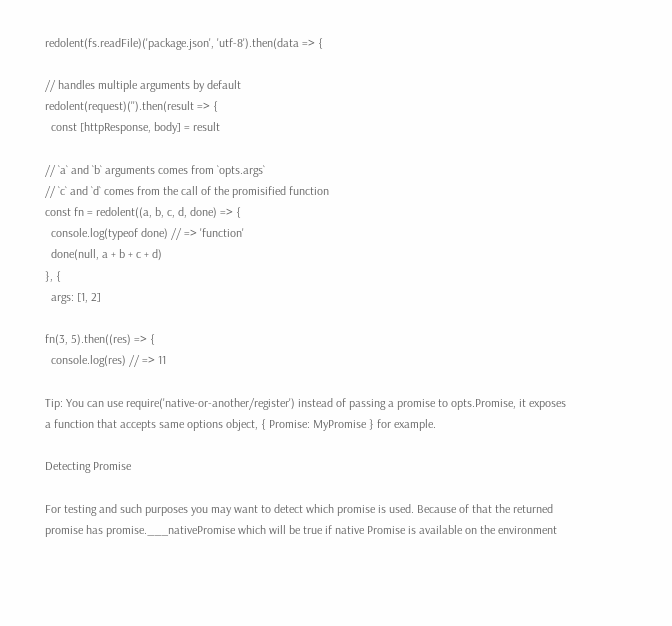redolent(fs.readFile)('package.json', 'utf-8').then(data => {

// handles multiple arguments by default
redolent(request)('').then(result => {
  const [httpResponse, body] = result

// `a` and `b` arguments comes from `opts.args`
// `c` and `d` comes from the call of the promisified function
const fn = redolent((a, b, c, d, done) => {
  console.log(typeof done) // => 'function'
  done(null, a + b + c + d)
}, {
  args: [1, 2]

fn(3, 5).then((res) => {
  console.log(res) // => 11

Tip: You can use require('native-or-another/register') instead of passing a promise to opts.Promise, it exposes a function that accepts same options object, { Promise: MyPromise } for example.

Detecting Promise

For testing and such purposes you may want to detect which promise is used. Because of that the returned promise has promise.___nativePromise which will be true if native Promise is available on the environment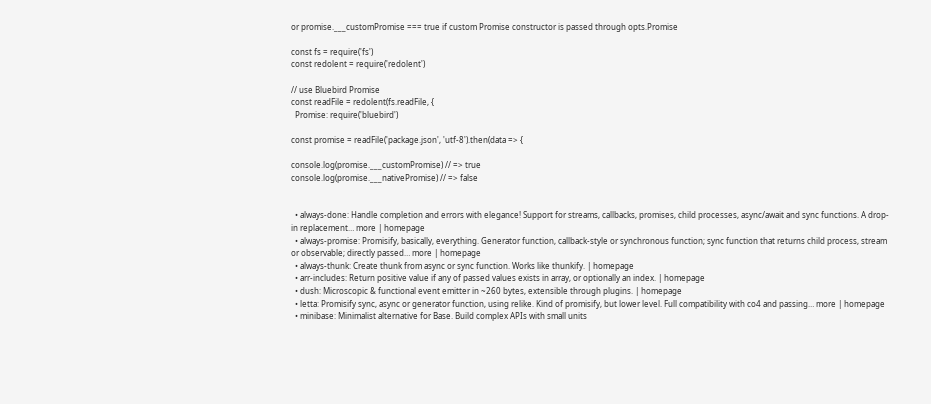or promise.___customPromise === true if custom Promise constructor is passed through opts.Promise

const fs = require('fs')
const redolent = require('redolent')

// use Bluebird Promise
const readFile = redolent(fs.readFile, {
  Promise: require('bluebird')

const promise = readFile('package.json', 'utf-8').then(data => {

console.log(promise.___customPromise) // => true
console.log(promise.___nativePromise) // => false


  • always-done: Handle completion and errors with elegance! Support for streams, callbacks, promises, child processes, async/await and sync functions. A drop-in replacement… more | homepage
  • always-promise: Promisify, basically, everything. Generator function, callback-style or synchronous function; sync function that returns child process, stream or observable; directly passed… more | homepage
  • always-thunk: Create thunk from async or sync function. Works like thunkify. | homepage
  • arr-includes: Return positive value if any of passed values exists in array, or optionally an index. | homepage
  • dush: Microscopic & functional event emitter in ~260 bytes, extensible through plugins. | homepage
  • letta: Promisify sync, async or generator function, using relike. Kind of promisify, but lower level. Full compatibility with co4 and passing… more | homepage
  • minibase: Minimalist alternative for Base. Build complex APIs with small units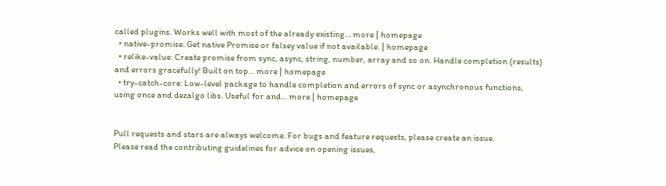called plugins. Works well with most of the already existing… more | homepage
  • native-promise: Get native Promise or falsey value if not available. | homepage
  • relike-value: Create promise from sync, async, string, number, array and so on. Handle completion (results) and errors gracefully! Built on top… more | homepage
  • try-catch-core: Low-level package to handle completion and errors of sync or asynchronous functions, using once and dezalgo libs. Useful for and… more | homepage


Pull requests and stars are always welcome. For bugs and feature requests, please create an issue.
Please read the contributing guidelines for advice on opening issues,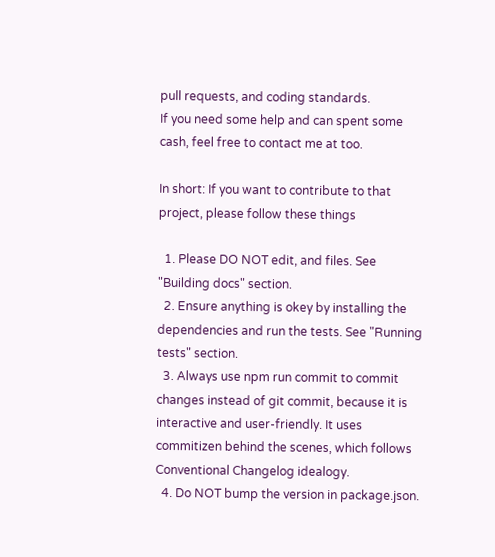pull requests, and coding standards.
If you need some help and can spent some cash, feel free to contact me at too.

In short: If you want to contribute to that project, please follow these things

  1. Please DO NOT edit, and files. See "Building docs" section.
  2. Ensure anything is okey by installing the dependencies and run the tests. See "Running tests" section.
  3. Always use npm run commit to commit changes instead of git commit, because it is interactive and user-friendly. It uses commitizen behind the scenes, which follows Conventional Changelog idealogy.
  4. Do NOT bump the version in package.json.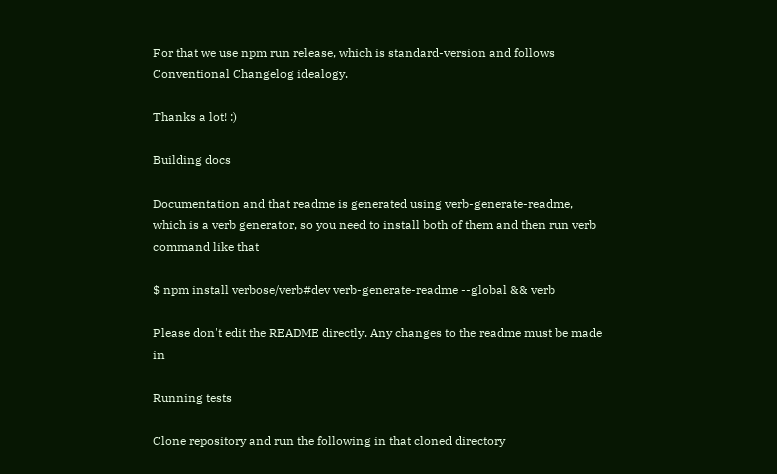For that we use npm run release, which is standard-version and follows Conventional Changelog idealogy.

Thanks a lot! :)

Building docs

Documentation and that readme is generated using verb-generate-readme, which is a verb generator, so you need to install both of them and then run verb command like that

$ npm install verbose/verb#dev verb-generate-readme --global && verb

Please don't edit the README directly. Any changes to the readme must be made in

Running tests

Clone repository and run the following in that cloned directory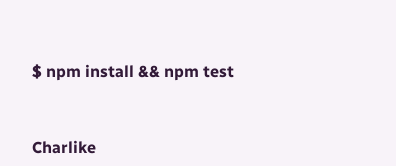$ npm install && npm test


Charlike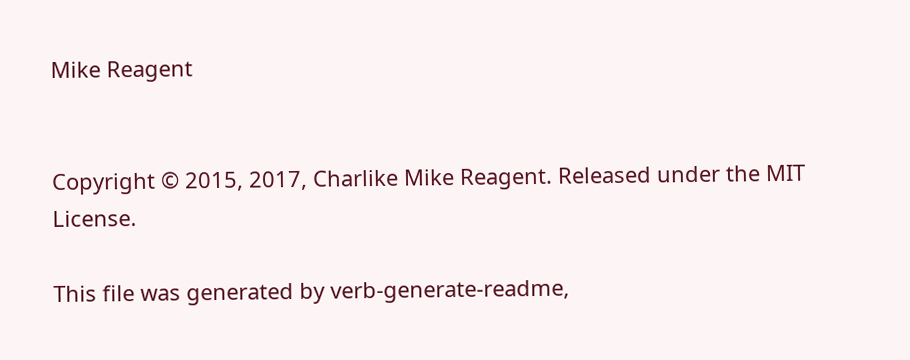Mike Reagent


Copyright © 2015, 2017, Charlike Mike Reagent. Released under the MIT License.

This file was generated by verb-generate-readme,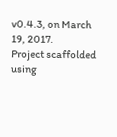v0.4.3, on March 19, 2017.
Project scaffolded using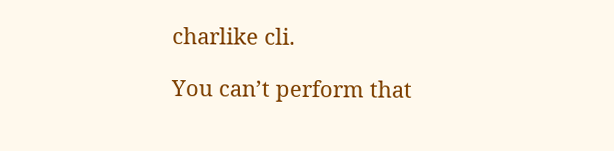charlike cli.

You can’t perform that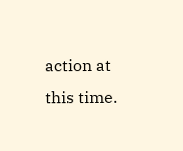action at this time.